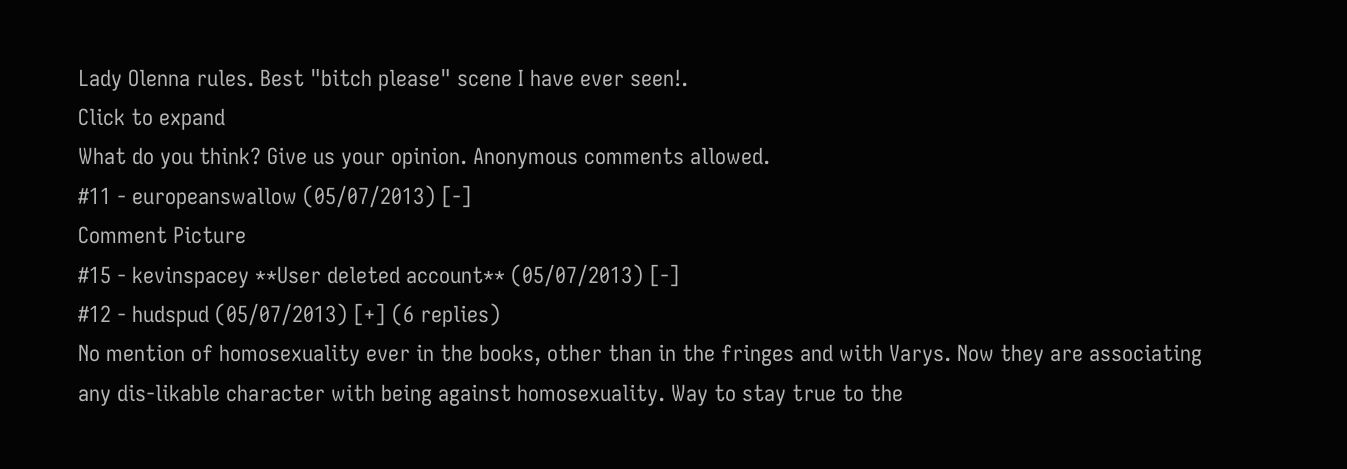Lady Olenna rules. Best "bitch please" scene I have ever seen!.
Click to expand
What do you think? Give us your opinion. Anonymous comments allowed.
#11 - europeanswallow (05/07/2013) [-]
Comment Picture
#15 - kevinspacey **User deleted account** (05/07/2013) [-]
#12 - hudspud (05/07/2013) [+] (6 replies)
No mention of homosexuality ever in the books, other than in the fringes and with Varys. Now they are associating any dis-likable character with being against homosexuality. Way to stay true to the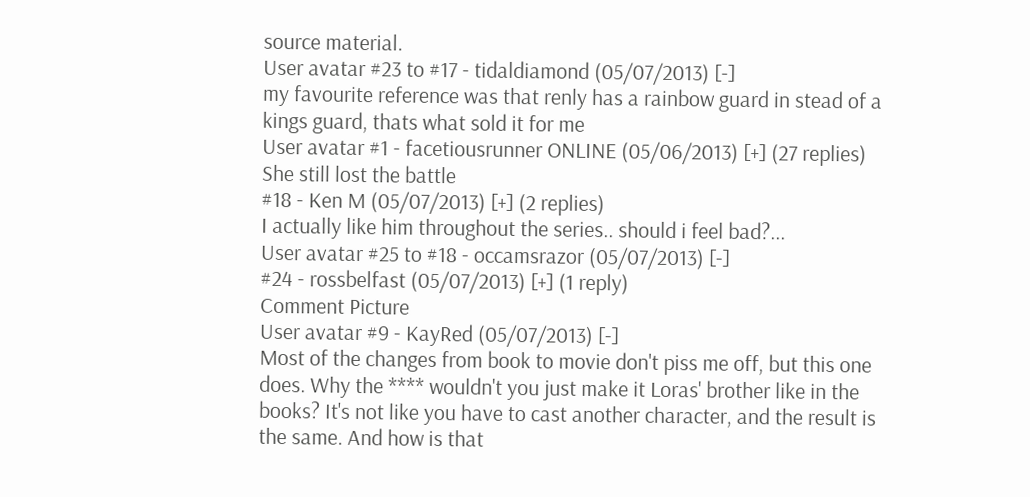source material.
User avatar #23 to #17 - tidaldiamond (05/07/2013) [-]
my favourite reference was that renly has a rainbow guard in stead of a kings guard, thats what sold it for me
User avatar #1 - facetiousrunner ONLINE (05/06/2013) [+] (27 replies)
She still lost the battle
#18 - Ken M (05/07/2013) [+] (2 replies)
I actually like him throughout the series.. should i feel bad?...
User avatar #25 to #18 - occamsrazor (05/07/2013) [-]
#24 - rossbelfast (05/07/2013) [+] (1 reply)
Comment Picture
User avatar #9 - KayRed (05/07/2013) [-]
Most of the changes from book to movie don't piss me off, but this one does. Why the **** wouldn't you just make it Loras' brother like in the books? It's not like you have to cast another character, and the result is the same. And how is that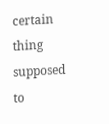certain thing supposed to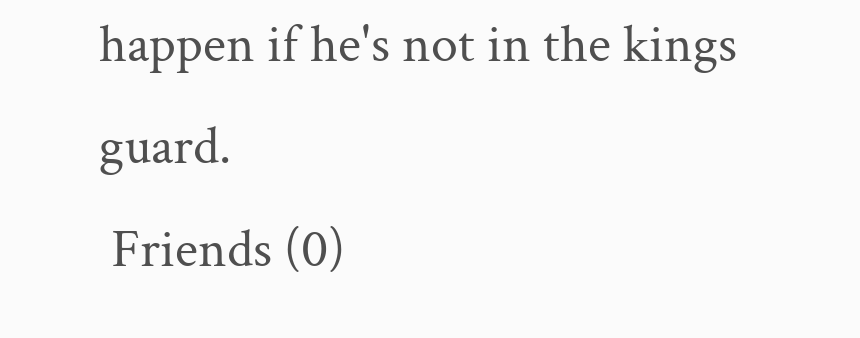happen if he's not in the kings guard.
 Friends (0)